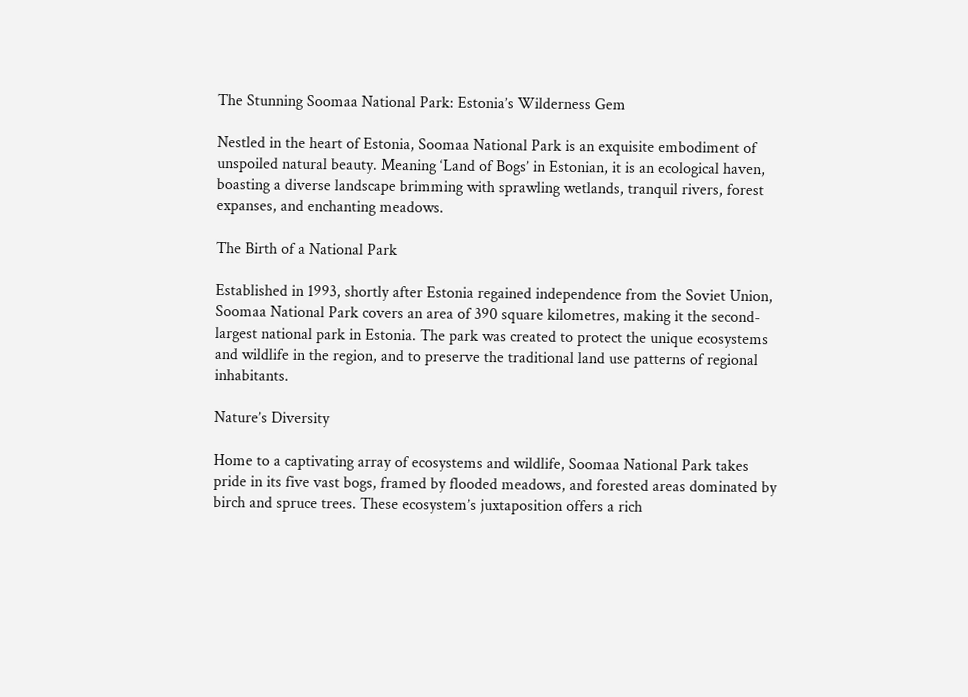The Stunning Soomaa National Park: Estonia’s Wilderness Gem

Nestled in the heart of Estonia, Soomaa National Park is an exquisite embodiment of unspoiled natural beauty. Meaning ‘Land of Bogs’ in Estonian, it is an ecological haven, boasting a diverse landscape brimming with sprawling wetlands, tranquil rivers, forest expanses, and enchanting meadows.

The Birth of a National Park

Established in 1993, shortly after Estonia regained independence from the Soviet Union, Soomaa National Park covers an area of 390 square kilometres, making it the second-largest national park in Estonia. The park was created to protect the unique ecosystems and wildlife in the region, and to preserve the traditional land use patterns of regional inhabitants.

Nature’s Diversity

Home to a captivating array of ecosystems and wildlife, Soomaa National Park takes pride in its five vast bogs, framed by flooded meadows, and forested areas dominated by birch and spruce trees. These ecosystem’s juxtaposition offers a rich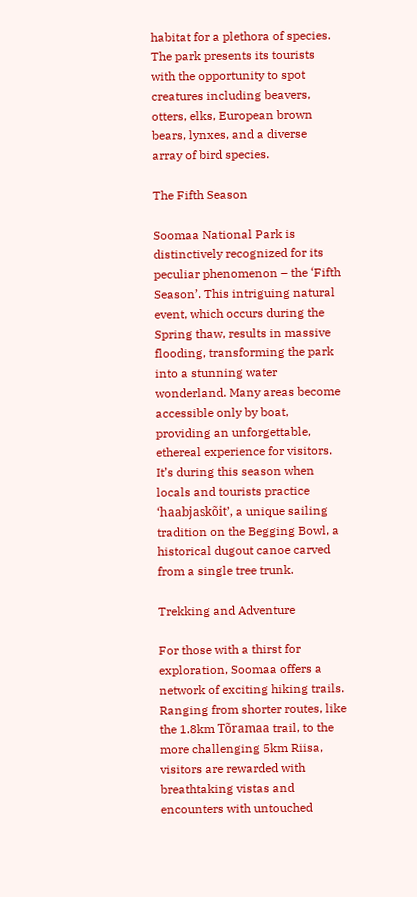habitat for a plethora of species. The park presents its tourists with the opportunity to spot creatures including beavers, otters, elks, European brown bears, lynxes, and a diverse array of bird species.

The Fifth Season

Soomaa National Park is distinctively recognized for its peculiar phenomenon – the ‘Fifth Season’. This intriguing natural event, which occurs during the Spring thaw, results in massive flooding, transforming the park into a stunning water wonderland. Many areas become accessible only by boat, providing an unforgettable, ethereal experience for visitors. It’s during this season when locals and tourists practice ‘haabjaskõit’, a unique sailing tradition on the Begging Bowl, a historical dugout canoe carved from a single tree trunk.

Trekking and Adventure

For those with a thirst for exploration, Soomaa offers a network of exciting hiking trails. Ranging from shorter routes, like the 1.8km Tõramaa trail, to the more challenging 5km Riisa, visitors are rewarded with breathtaking vistas and encounters with untouched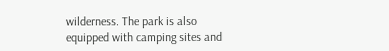wilderness. The park is also equipped with camping sites and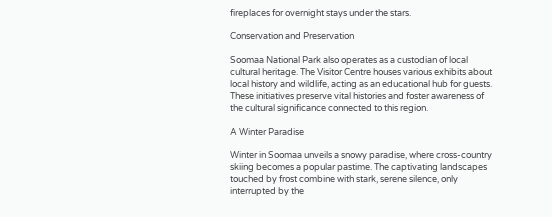fireplaces for overnight stays under the stars.

Conservation and Preservation

Soomaa National Park also operates as a custodian of local cultural heritage. The Visitor Centre houses various exhibits about local history and wildlife, acting as an educational hub for guests. These initiatives preserve vital histories and foster awareness of the cultural significance connected to this region.

A Winter Paradise

Winter in Soomaa unveils a snowy paradise, where cross-country skiing becomes a popular pastime. The captivating landscapes touched by frost combine with stark, serene silence, only interrupted by the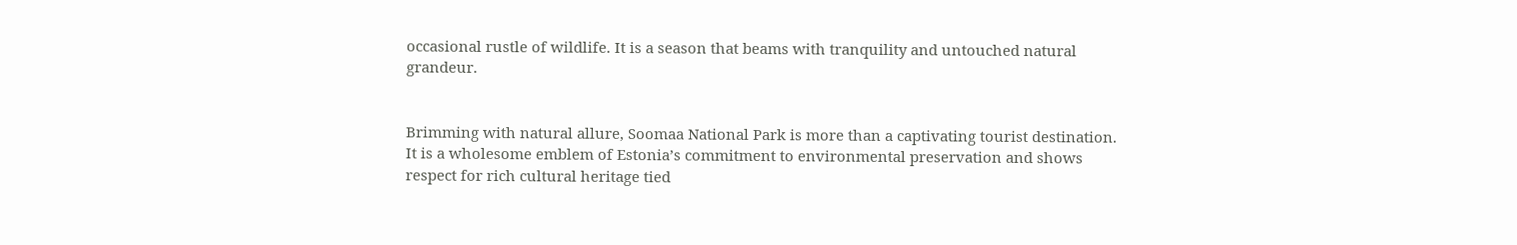occasional rustle of wildlife. It is a season that beams with tranquility and untouched natural grandeur.


Brimming with natural allure, Soomaa National Park is more than a captivating tourist destination. It is a wholesome emblem of Estonia’s commitment to environmental preservation and shows respect for rich cultural heritage tied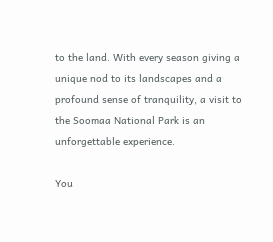to the land. With every season giving a unique nod to its landscapes and a profound sense of tranquility, a visit to the Soomaa National Park is an unforgettable experience.

You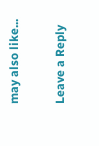may also like...

Leave a Reply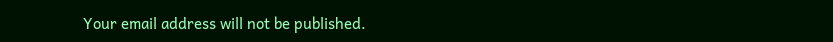Your email address will not be published.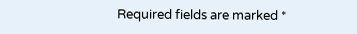Required fields are marked *